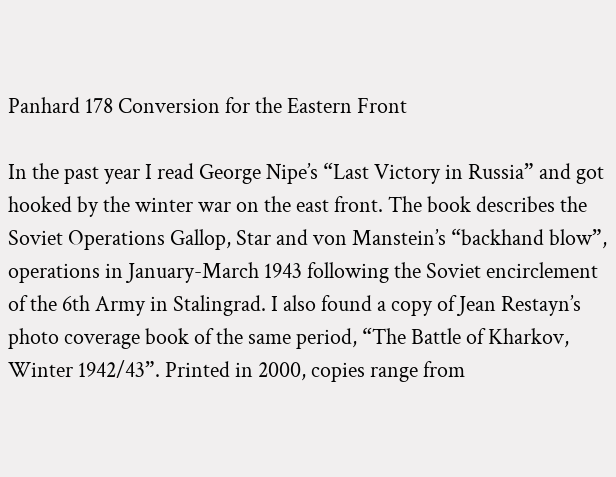Panhard 178 Conversion for the Eastern Front

In the past year I read George Nipe’s “Last Victory in Russia” and got hooked by the winter war on the east front. The book describes the Soviet Operations Gallop, Star and von Manstein’s “backhand blow”, operations in January-March 1943 following the Soviet encirclement of the 6th Army in Stalingrad. I also found a copy of Jean Restayn’s photo coverage book of the same period, “The Battle of Kharkov, Winter 1942/43”. Printed in 2000, copies range from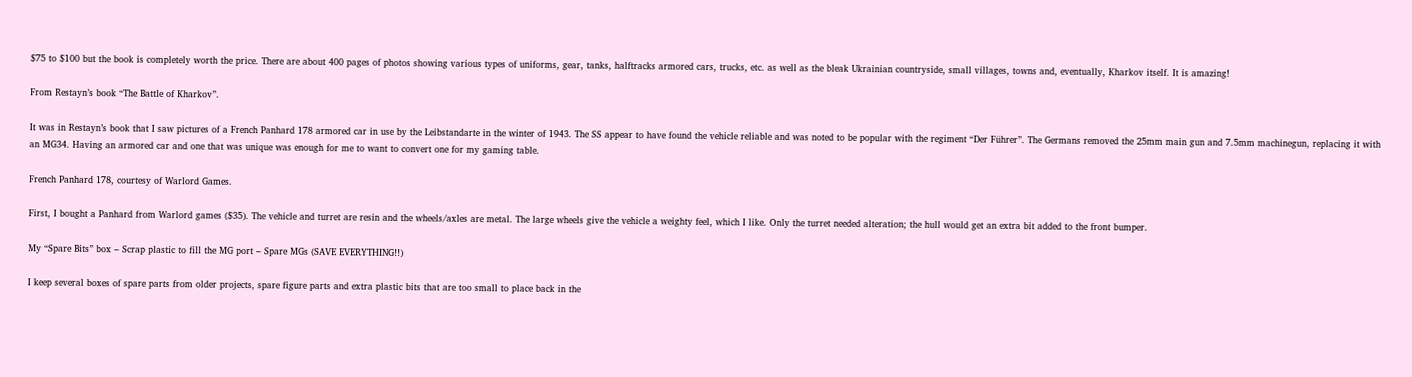$75 to $100 but the book is completely worth the price. There are about 400 pages of photos showing various types of uniforms, gear, tanks, halftracks armored cars, trucks, etc. as well as the bleak Ukrainian countryside, small villages, towns and, eventually, Kharkov itself. It is amazing!

From Restayn’s book “The Battle of Kharkov”.

It was in Restayn’s book that I saw pictures of a French Panhard 178 armored car in use by the Leibstandarte in the winter of 1943. The SS appear to have found the vehicle reliable and was noted to be popular with the regiment “Der Führer”. The Germans removed the 25mm main gun and 7.5mm machinegun, replacing it with an MG34. Having an armored car and one that was unique was enough for me to want to convert one for my gaming table.

French Panhard 178, courtesy of Warlord Games.

First, I bought a Panhard from Warlord games ($35). The vehicle and turret are resin and the wheels/axles are metal. The large wheels give the vehicle a weighty feel, which I like. Only the turret needed alteration; the hull would get an extra bit added to the front bumper.

My “Spare Bits” box – Scrap plastic to fill the MG port – Spare MGs (SAVE EVERYTHING!!)

I keep several boxes of spare parts from older projects, spare figure parts and extra plastic bits that are too small to place back in the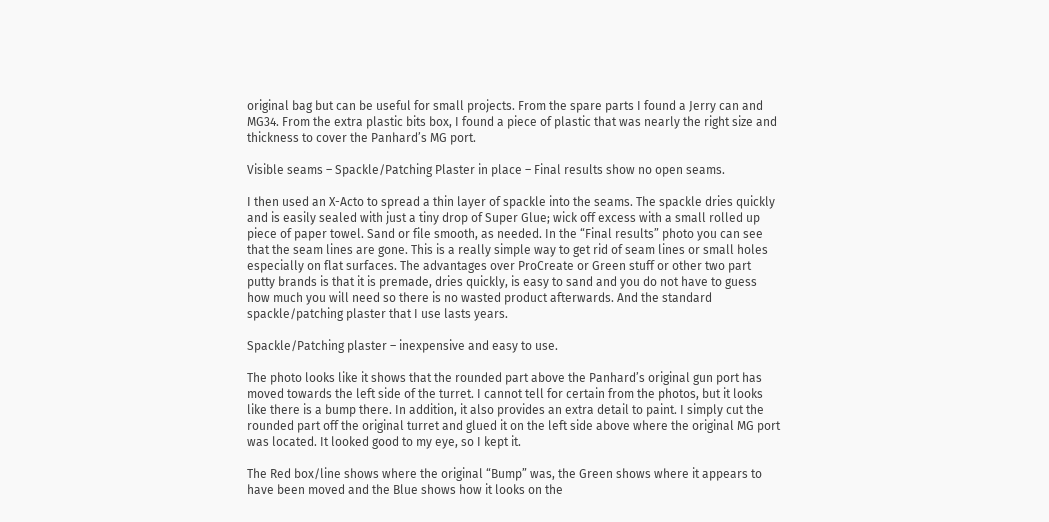original bag but can be useful for small projects. From the spare parts I found a Jerry can and MG34. From the extra plastic bits box, I found a piece of plastic that was nearly the right size and thickness to cover the Panhard’s MG port.

Visible seams – Spackle/Patching Plaster in place – Final results show no open seams.

I then used an X-Acto to spread a thin layer of spackle into the seams. The spackle dries quickly and is easily sealed with just a tiny drop of Super Glue; wick off excess with a small rolled up piece of paper towel. Sand or file smooth, as needed. In the “Final results” photo you can see that the seam lines are gone. This is a really simple way to get rid of seam lines or small holes especially on flat surfaces. The advantages over ProCreate or Green stuff or other two part putty brands is that it is premade, dries quickly, is easy to sand and you do not have to guess how much you will need so there is no wasted product afterwards. And the standard spackle/patching plaster that I use lasts years.

Spackle/Patching plaster – inexpensive and easy to use.

The photo looks like it shows that the rounded part above the Panhard’s original gun port has moved towards the left side of the turret. I cannot tell for certain from the photos, but it looks like there is a bump there. In addition, it also provides an extra detail to paint. I simply cut the rounded part off the original turret and glued it on the left side above where the original MG port was located. It looked good to my eye, so I kept it.

The Red box/line shows where the original “Bump” was, the Green shows where it appears to have been moved and the Blue shows how it looks on the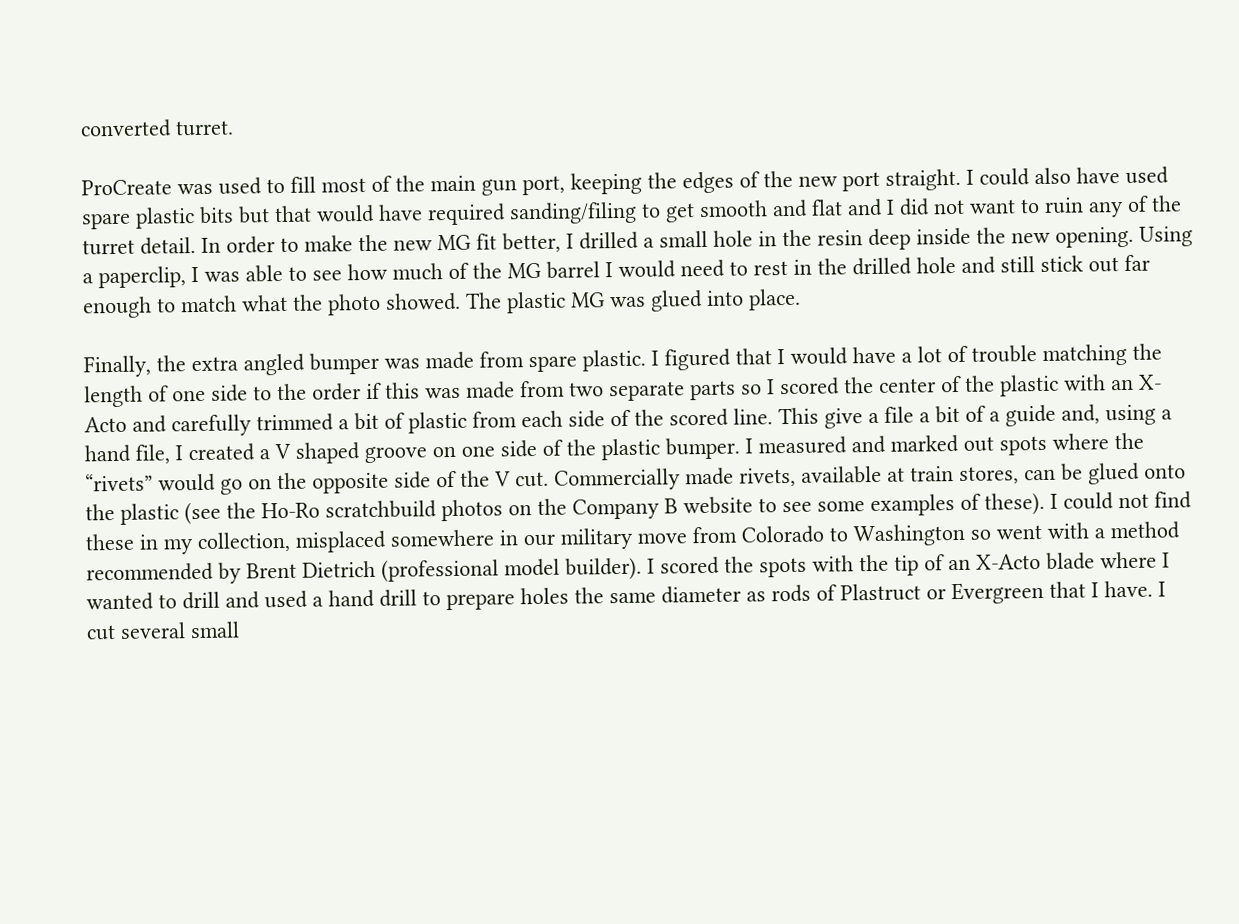converted turret.

ProCreate was used to fill most of the main gun port, keeping the edges of the new port straight. I could also have used spare plastic bits but that would have required sanding/filing to get smooth and flat and I did not want to ruin any of the turret detail. In order to make the new MG fit better, I drilled a small hole in the resin deep inside the new opening. Using a paperclip, I was able to see how much of the MG barrel I would need to rest in the drilled hole and still stick out far enough to match what the photo showed. The plastic MG was glued into place.

Finally, the extra angled bumper was made from spare plastic. I figured that I would have a lot of trouble matching the length of one side to the order if this was made from two separate parts so I scored the center of the plastic with an X-Acto and carefully trimmed a bit of plastic from each side of the scored line. This give a file a bit of a guide and, using a hand file, I created a V shaped groove on one side of the plastic bumper. I measured and marked out spots where the “rivets” would go on the opposite side of the V cut. Commercially made rivets, available at train stores, can be glued onto the plastic (see the Ho-Ro scratchbuild photos on the Company B website to see some examples of these). I could not find these in my collection, misplaced somewhere in our military move from Colorado to Washington so went with a method recommended by Brent Dietrich (professional model builder). I scored the spots with the tip of an X-Acto blade where I wanted to drill and used a hand drill to prepare holes the same diameter as rods of Plastruct or Evergreen that I have. I cut several small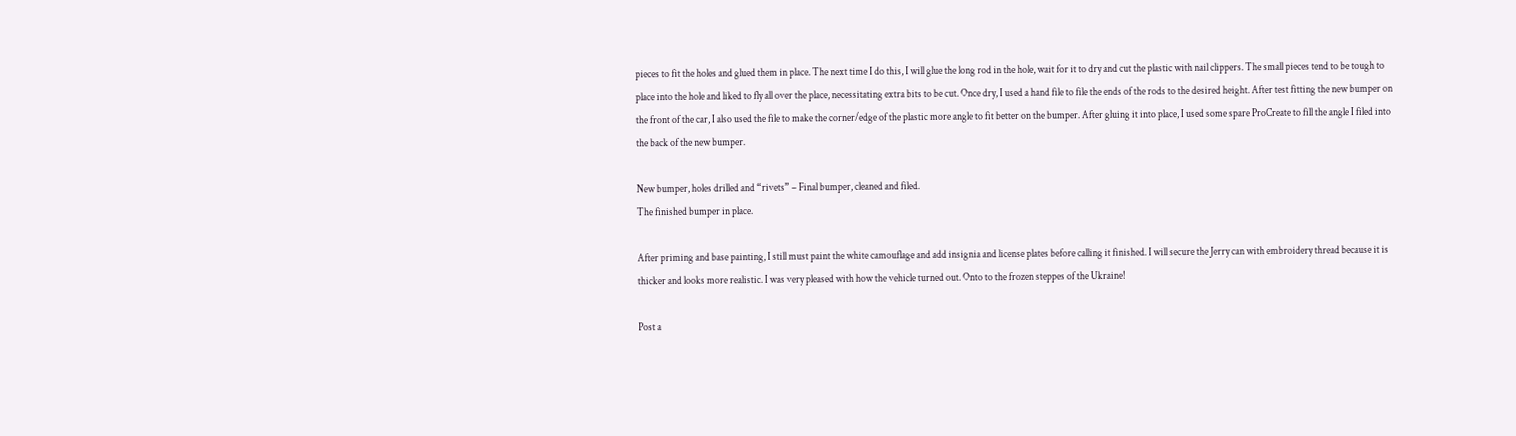pieces to fit the holes and glued them in place. The next time I do this, I will glue the long rod in the hole, wait for it to dry and cut the plastic with nail clippers. The small pieces tend to be tough to place into the hole and liked to fly all over the place, necessitating extra bits to be cut. Once dry, I used a hand file to file the ends of the rods to the desired height. After test fitting the new bumper on the front of the car, I also used the file to make the corner/edge of the plastic more angle to fit better on the bumper. After gluing it into place, I used some spare ProCreate to fill the angle I filed into the back of the new bumper.

New bumper, holes drilled and “rivets” – Final bumper, cleaned and filed.
The finished bumper in place.

After priming and base painting, I still must paint the white camouflage and add insignia and license plates before calling it finished. I will secure the Jerry can with embroidery thread because it is thicker and looks more realistic. I was very pleased with how the vehicle turned out. Onto to the frozen steppes of the Ukraine!

Post a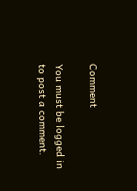Comment

You must be logged in to post a comment.